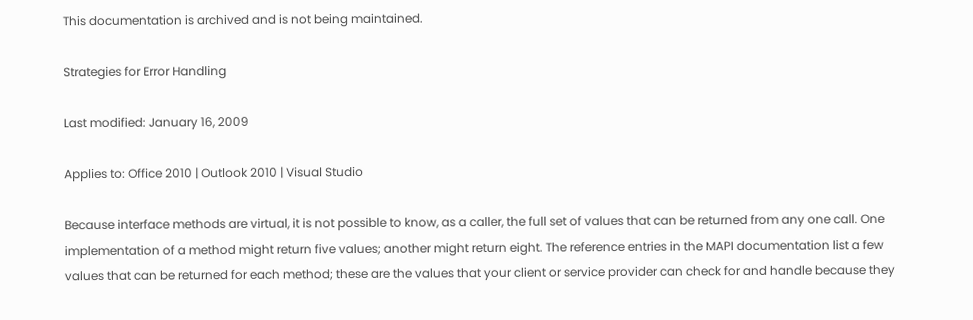This documentation is archived and is not being maintained.

Strategies for Error Handling

Last modified: January 16, 2009

Applies to: Office 2010 | Outlook 2010 | Visual Studio

Because interface methods are virtual, it is not possible to know, as a caller, the full set of values that can be returned from any one call. One implementation of a method might return five values; another might return eight. The reference entries in the MAPI documentation list a few values that can be returned for each method; these are the values that your client or service provider can check for and handle because they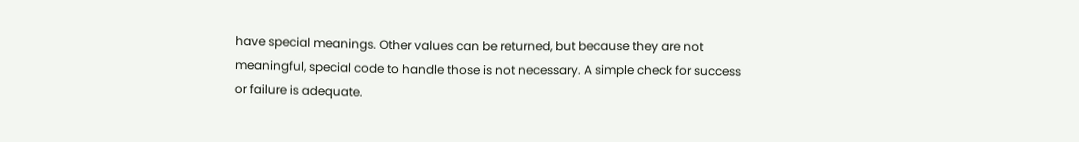have special meanings. Other values can be returned, but because they are not meaningful, special code to handle those is not necessary. A simple check for success or failure is adequate.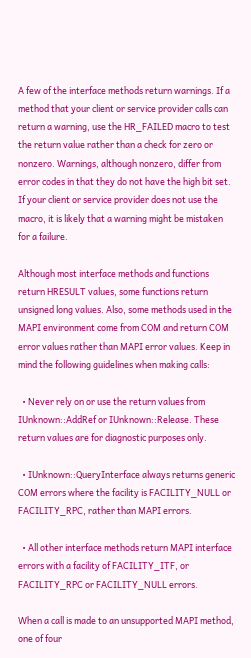A few of the interface methods return warnings. If a method that your client or service provider calls can return a warning, use the HR_FAILED macro to test the return value rather than a check for zero or nonzero. Warnings, although nonzero, differ from error codes in that they do not have the high bit set. If your client or service provider does not use the macro, it is likely that a warning might be mistaken for a failure.

Although most interface methods and functions return HRESULT values, some functions return unsigned long values. Also, some methods used in the MAPI environment come from COM and return COM error values rather than MAPI error values. Keep in mind the following guidelines when making calls:

  • Never rely on or use the return values from IUnknown::AddRef or IUnknown::Release. These return values are for diagnostic purposes only.

  • IUnknown::QueryInterface always returns generic COM errors where the facility is FACILITY_NULL or FACILITY_RPC, rather than MAPI errors.

  • All other interface methods return MAPI interface errors with a facility of FACILITY_ITF, or FACILITY_RPC or FACILITY_NULL errors.

When a call is made to an unsupported MAPI method, one of four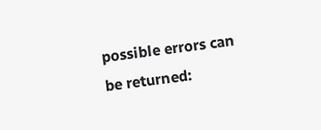possible errors can be returned: